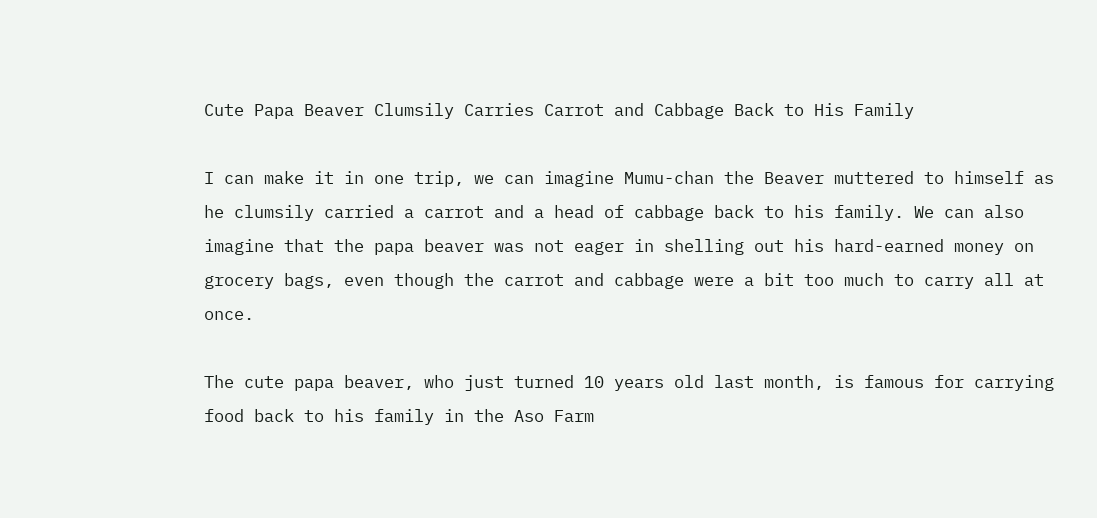Cute Papa Beaver Clumsily Carries Carrot and Cabbage Back to His Family

I can make it in one trip, we can imagine Mumu-chan the Beaver muttered to himself as he clumsily carried a carrot and a head of cabbage back to his family. We can also imagine that the papa beaver was not eager in shelling out his hard-earned money on grocery bags, even though the carrot and cabbage were a bit too much to carry all at once.

The cute papa beaver, who just turned 10 years old last month, is famous for carrying food back to his family in the Aso Farm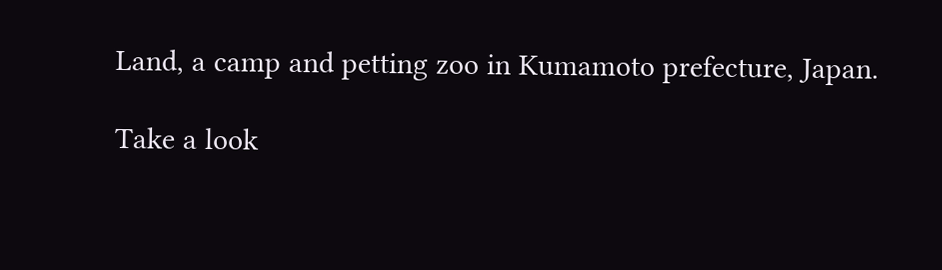Land, a camp and petting zoo in Kumamoto prefecture, Japan.

Take a look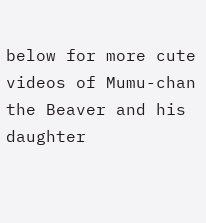below for more cute videos of Mumu-chan the Beaver and his daughter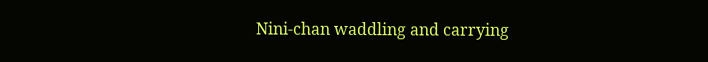Nini-chan waddling and carrying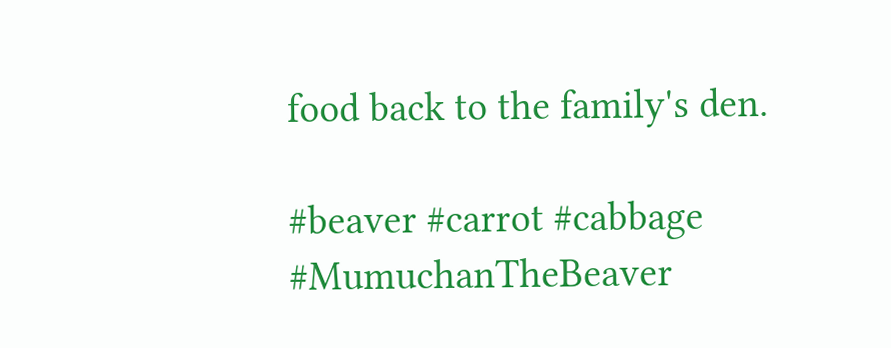food back to the family's den.

#beaver #carrot #cabbage #MumuchanTheBeaver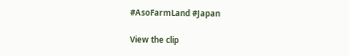#AsoFarmLand #Japan

View the clip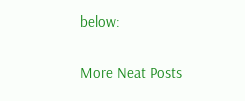below:

More Neat Posts